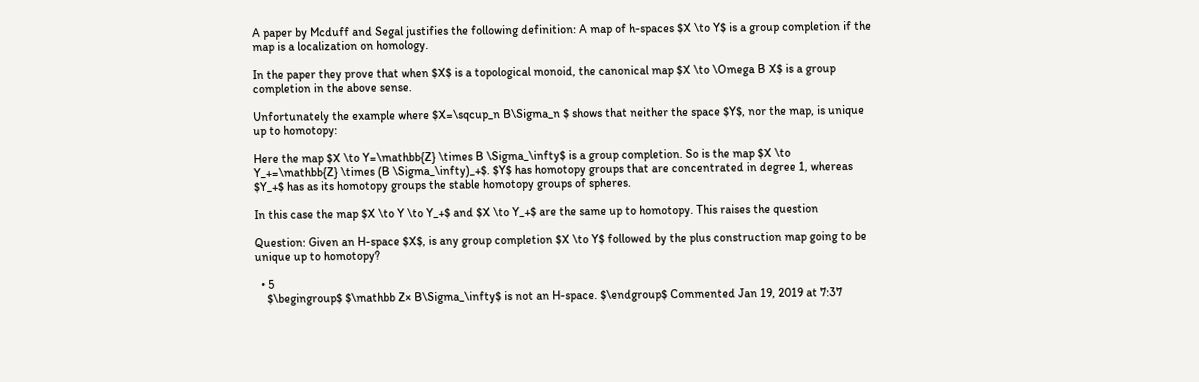A paper by Mcduff and Segal justifies the following definition: A map of h-spaces $X \to Y$ is a group completion if the map is a localization on homology.

In the paper they prove that when $X$ is a topological monoid, the canonical map $X \to \Omega B X$ is a group completion in the above sense.

Unfortunately the example where $X=\sqcup_n B\Sigma_n $ shows that neither the space $Y$, nor the map, is unique up to homotopy:

Here the map $X \to Y=\mathbb{Z} \times B \Sigma_\infty$ is a group completion. So is the map $X \to Y_+=\mathbb{Z} \times (B \Sigma_\infty)_+$. $Y$ has homotopy groups that are concentrated in degree 1, whereas $Y_+$ has as its homotopy groups the stable homotopy groups of spheres.

In this case the map $X \to Y \to Y_+$ and $X \to Y_+$ are the same up to homotopy. This raises the question

Question: Given an H-space $X$, is any group completion $X \to Y$ followed by the plus construction map going to be unique up to homotopy?

  • 5
    $\begingroup$ $\mathbb Z× B\Sigma_\infty$ is not an H-space. $\endgroup$ Commented Jan 19, 2019 at 7:37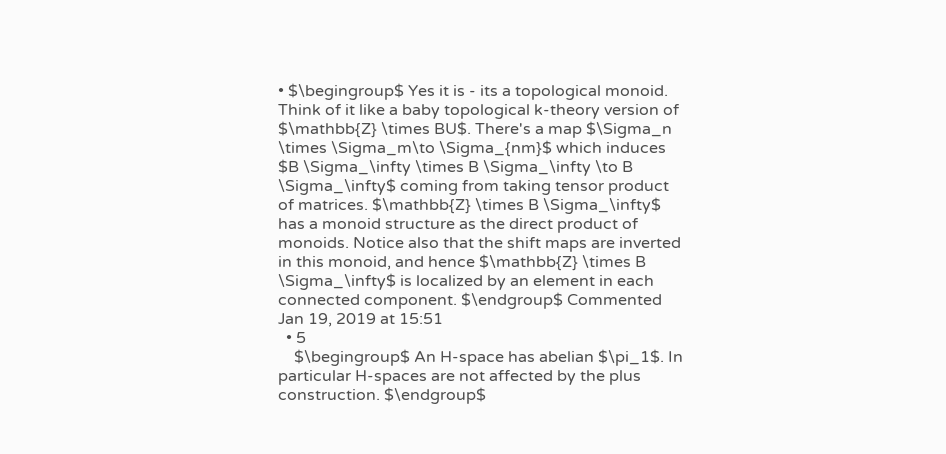• $\begingroup$ Yes it is - its a topological monoid. Think of it like a baby topological k-theory version of $\mathbb{Z} \times BU$. There's a map $\Sigma_n \times \Sigma_m\to \Sigma_{nm}$ which induces $B \Sigma_\infty \times B \Sigma_\infty \to B \Sigma_\infty$ coming from taking tensor product of matrices. $\mathbb{Z} \times B \Sigma_\infty$ has a monoid structure as the direct product of monoids. Notice also that the shift maps are inverted in this monoid, and hence $\mathbb{Z} \times B \Sigma_\infty$ is localized by an element in each connected component. $\endgroup$ Commented Jan 19, 2019 at 15:51
  • 5
    $\begingroup$ An H-space has abelian $\pi_1$. In particular H-spaces are not affected by the plus construction. $\endgroup$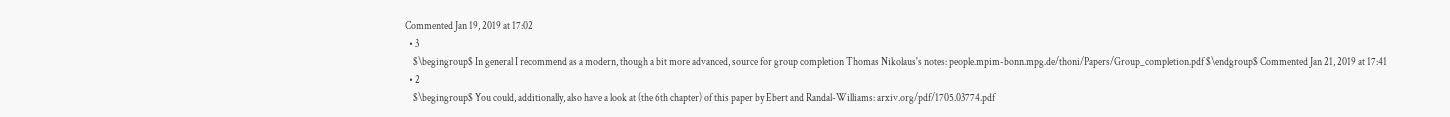Commented Jan 19, 2019 at 17:02
  • 3
    $\begingroup$ In general I recommend as a modern, though a bit more advanced, source for group completion Thomas Nikolaus's notes: people.mpim-bonn.mpg.de/thoni/Papers/Group_completion.pdf $\endgroup$ Commented Jan 21, 2019 at 17:41
  • 2
    $\begingroup$ You could, additionally, also have a look at (the 6th chapter) of this paper by Ebert and Randal-Williams: arxiv.org/pdf/1705.03774.pdf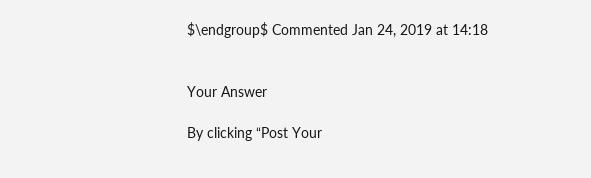$\endgroup$ Commented Jan 24, 2019 at 14:18


Your Answer

By clicking “Post Your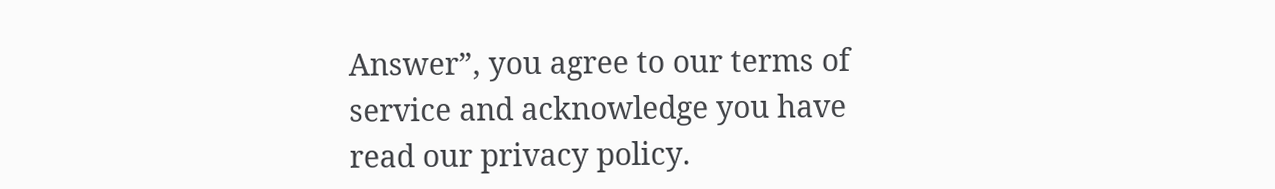Answer”, you agree to our terms of service and acknowledge you have read our privacy policy.